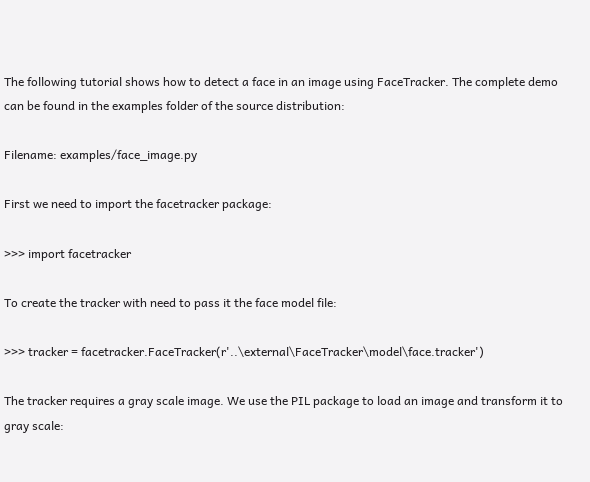The following tutorial shows how to detect a face in an image using FaceTracker. The complete demo can be found in the examples folder of the source distribution:

Filename: examples/face_image.py

First we need to import the facetracker package:

>>> import facetracker

To create the tracker with need to pass it the face model file:

>>> tracker = facetracker.FaceTracker(r'..\external\FaceTracker\model\face.tracker')

The tracker requires a gray scale image. We use the PIL package to load an image and transform it to gray scale: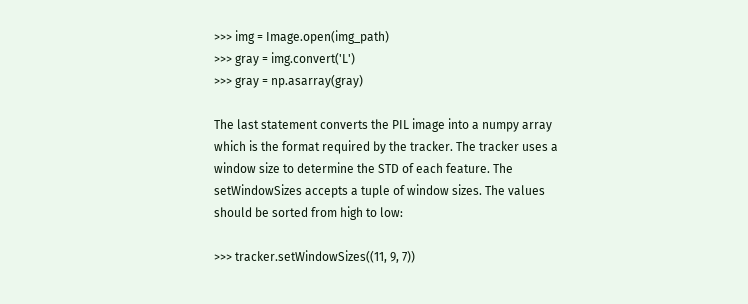>>> img = Image.open(img_path)
>>> gray = img.convert('L')
>>> gray = np.asarray(gray)

The last statement converts the PIL image into a numpy array which is the format required by the tracker. The tracker uses a window size to determine the STD of each feature. The setWindowSizes accepts a tuple of window sizes. The values should be sorted from high to low:

>>> tracker.setWindowSizes((11, 9, 7))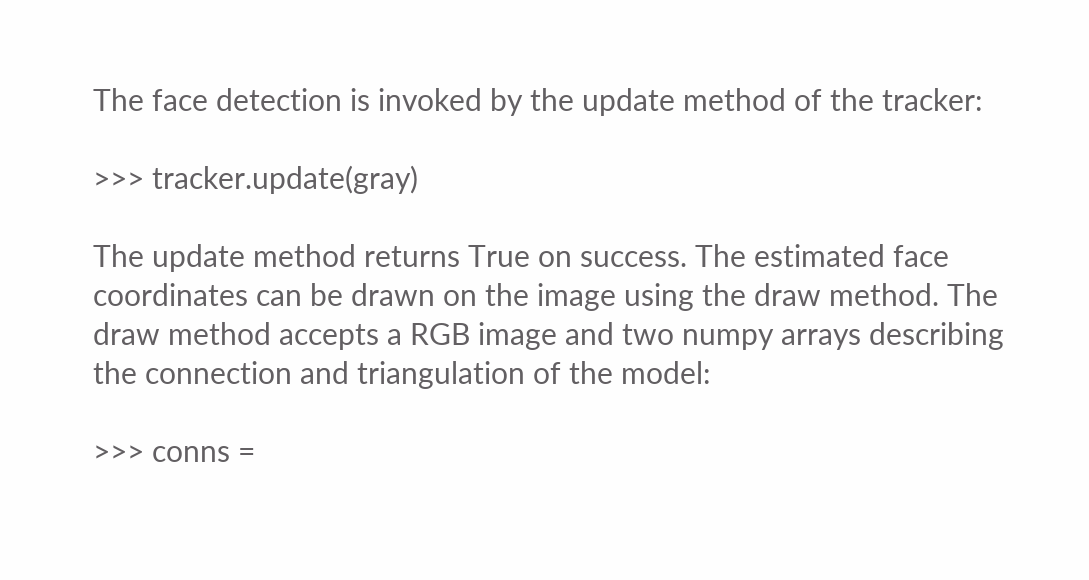The face detection is invoked by the update method of the tracker:

>>> tracker.update(gray)

The update method returns True on success. The estimated face coordinates can be drawn on the image using the draw method. The draw method accepts a RGB image and two numpy arrays describing the connection and triangulation of the model:

>>> conns =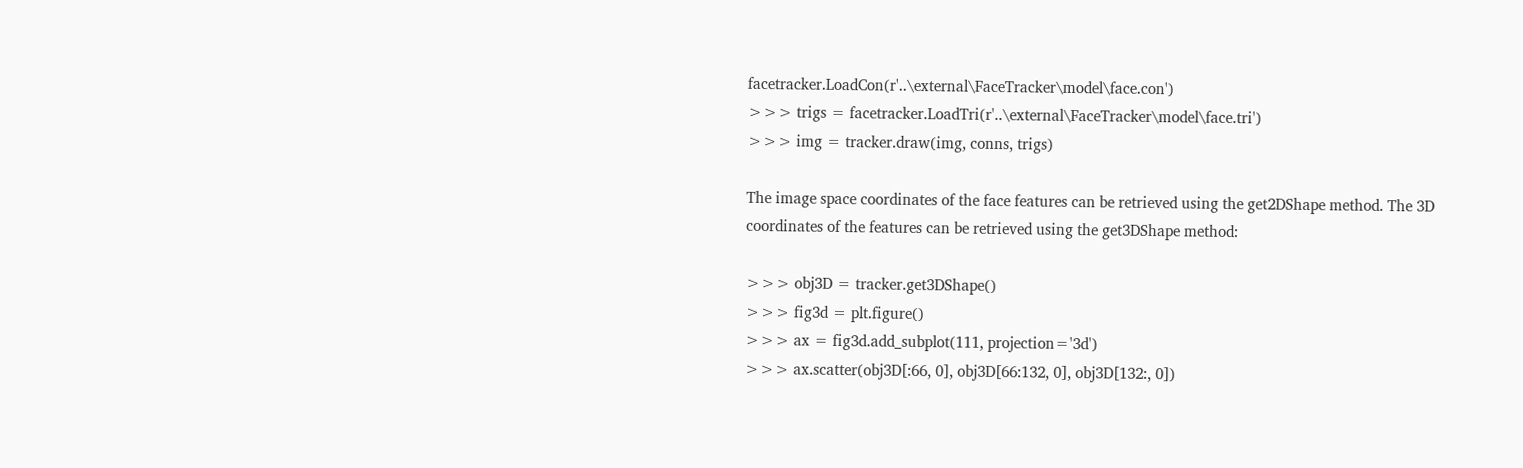facetracker.LoadCon(r'..\external\FaceTracker\model\face.con')
>>> trigs = facetracker.LoadTri(r'..\external\FaceTracker\model\face.tri')
>>> img = tracker.draw(img, conns, trigs)

The image space coordinates of the face features can be retrieved using the get2DShape method. The 3D coordinates of the features can be retrieved using the get3DShape method:

>>> obj3D = tracker.get3DShape()
>>> fig3d = plt.figure()
>>> ax = fig3d.add_subplot(111, projection='3d')
>>> ax.scatter(obj3D[:66, 0], obj3D[66:132, 0], obj3D[132:, 0])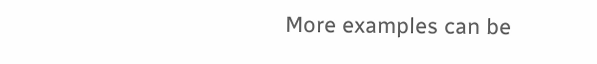More examples can be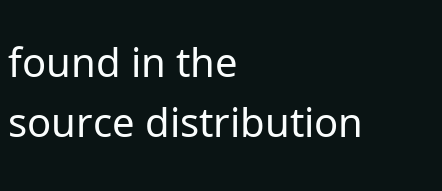found in the source distribution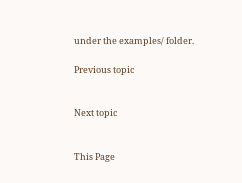under the examples/ folder.

Previous topic


Next topic


This Page